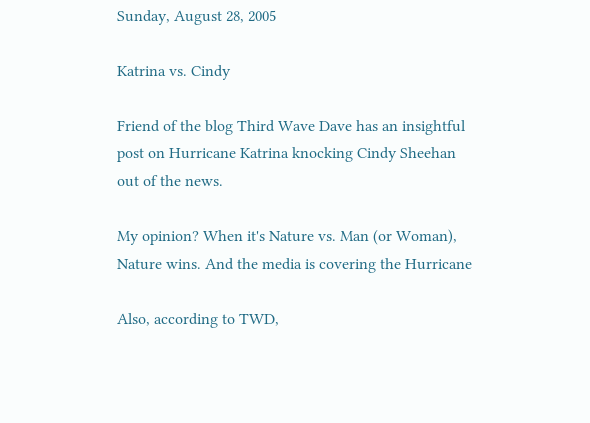Sunday, August 28, 2005

Katrina vs. Cindy

Friend of the blog Third Wave Dave has an insightful post on Hurricane Katrina knocking Cindy Sheehan out of the news.

My opinion? When it's Nature vs. Man (or Woman), Nature wins. And the media is covering the Hurricane

Also, according to TWD,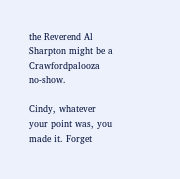the Reverend Al Sharpton might be a Crawfordpalooza no-show.

Cindy, whatever your point was, you made it. Forget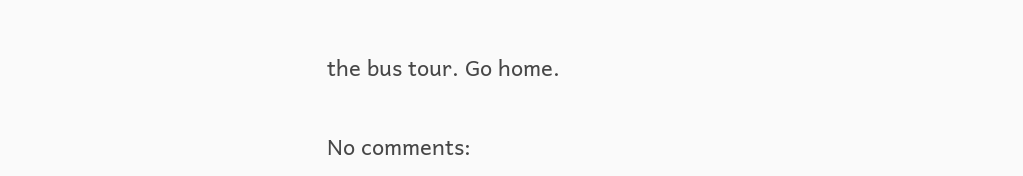the bus tour. Go home.

No comments: